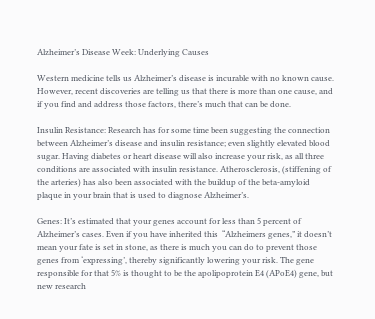Alzheimer’s Disease Week: Underlying Causes

Western medicine tells us Alzheimer’s disease is incurable with no known cause. However, recent discoveries are telling us that there is more than one cause, and if you find and address those factors, there’s much that can be done.

Insulin Resistance: Research has for some time been suggesting the connection between Alzheimer’s disease and insulin resistance; even slightly elevated blood sugar. Having diabetes or heart disease will also increase your risk, as all three conditions are associated with insulin resistance. Atherosclerosis, (stiffening of the arteries) has also been associated with the buildup of the beta-amyloid plaque in your brain that is used to diagnose Alzheimer’s.

Genes: It’s estimated that your genes account for less than 5 percent of Alzheimer’s cases. Even if you have inherited this  “Alzheimers genes,” it doesn’t mean your fate is set in stone, as there is much you can do to prevent those genes from ‘expressing’, thereby significantly lowering your risk. The gene responsible for that 5% is thought to be the apolipoprotein E4 (APoE4) gene, but new research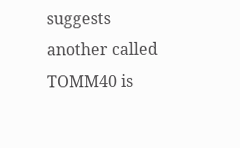suggests another called TOMM40 is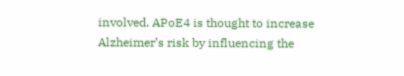involved. APoE4 is thought to increase Alzheimer’s risk by influencing the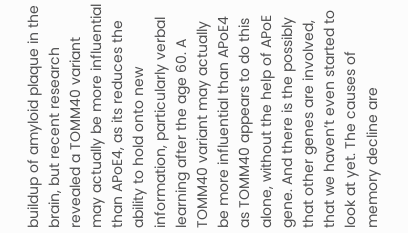buildup of amyloid plaque in the brain, but recent research revealed a TOMM40 variant may actually be more influential than APoE4, as its reduces the ability to hold onto new information, particularly verbal learning after the age 60. A TOMM40 variant may actually be more influential than APoE4 as TOMM40 appears to do this alone, without the help of APoE gene. And there is the possibly that other genes are involved, that we haven’t even started to look at yet. The causes of memory decline are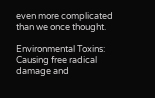even more complicated than we once thought.

Environmental Toxins: Causing free radical damage and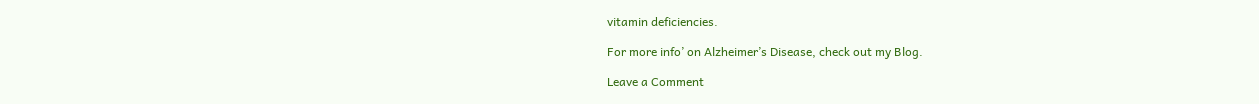vitamin deficiencies.

For more info’ on Alzheimer’s Disease, check out my Blog.

Leave a Comment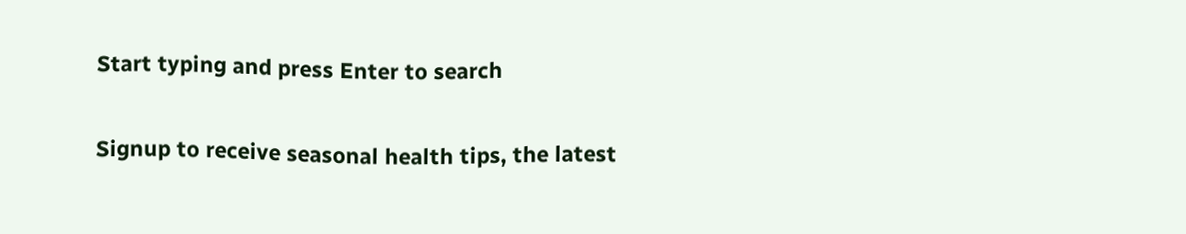Start typing and press Enter to search


Signup to receive seasonal health tips, the latest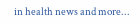in health news and more...